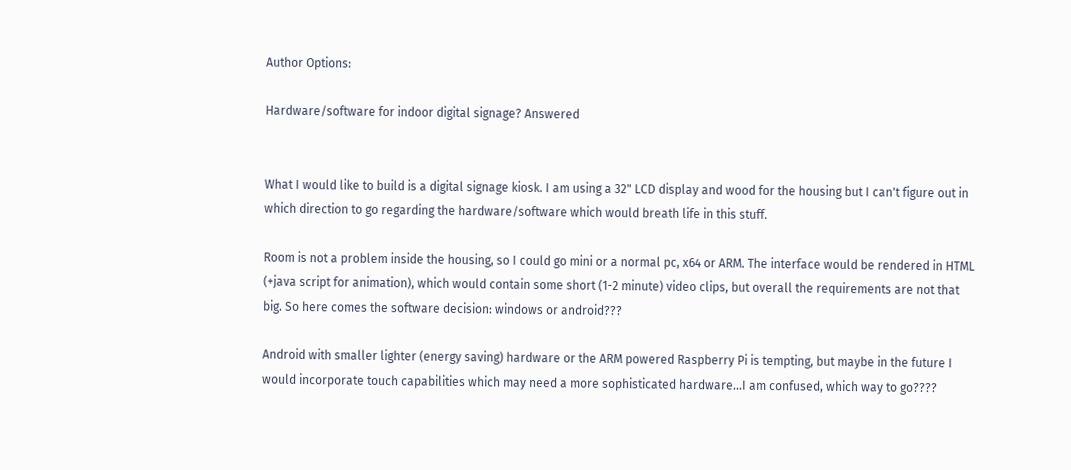Author Options:

Hardware/software for indoor digital signage? Answered


What I would like to build is a digital signage kiosk. I am using a 32" LCD display and wood for the housing but I can't figure out in which direction to go regarding the hardware/software which would breath life in this stuff.

Room is not a problem inside the housing, so I could go mini or a normal pc, x64 or ARM. The interface would be rendered in HTML (+java script for animation), which would contain some short (1-2 minute) video clips, but overall the requirements are not that big. So here comes the software decision: windows or android???

Android with smaller lighter (energy saving) hardware or the ARM powered Raspberry Pi is tempting, but maybe in the future I would incorporate touch capabilities which may need a more sophisticated hardware...I am confused, which way to go????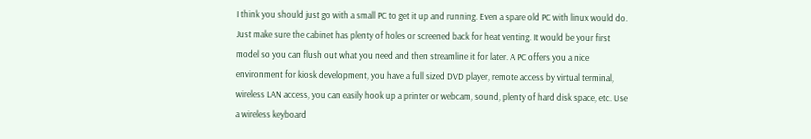I think you should just go with a small PC to get it up and running. Even a spare old PC with linux would do. Just make sure the cabinet has plenty of holes or screened back for heat venting. It would be your first model so you can flush out what you need and then streamline it for later. A PC offers you a nice environment for kiosk development, you have a full sized DVD player, remote access by virtual terminal, wireless LAN access, you can easily hook up a printer or webcam, sound, plenty of hard disk space, etc. Use a wireless keyboard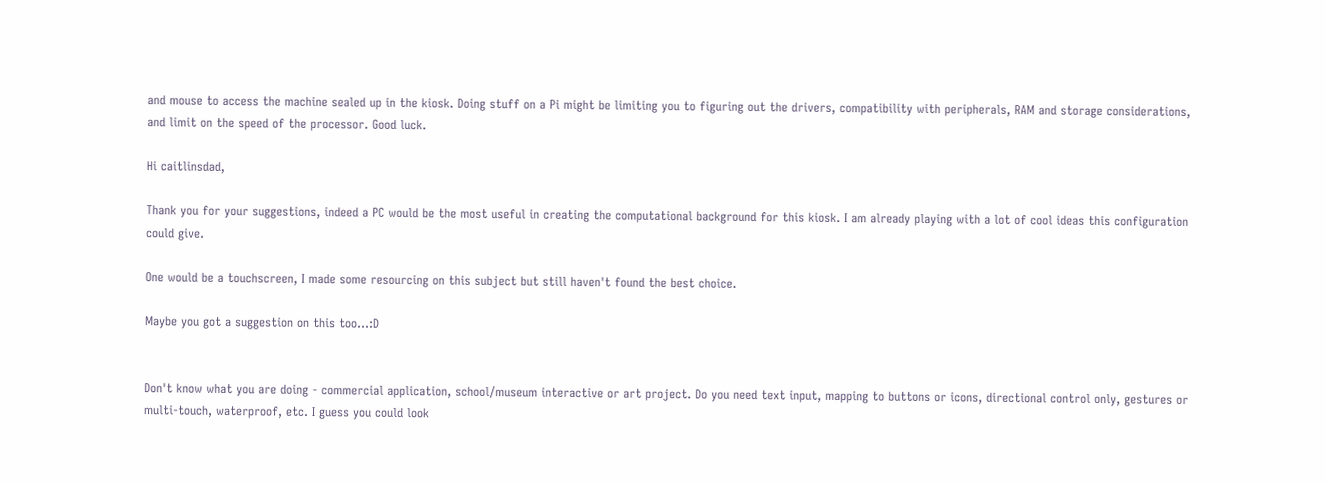and mouse to access the machine sealed up in the kiosk. Doing stuff on a Pi might be limiting you to figuring out the drivers, compatibility with peripherals, RAM and storage considerations, and limit on the speed of the processor. Good luck.

Hi caitlinsdad,

Thank you for your suggestions, indeed a PC would be the most useful in creating the computational background for this kiosk. I am already playing with a lot of cool ideas this configuration could give.

One would be a touchscreen, I made some resourcing on this subject but still haven't found the best choice.

Maybe you got a suggestion on this too...:D


Don't know what you are doing - commercial application, school/museum interactive or art project. Do you need text input, mapping to buttons or icons, directional control only, gestures or multi-touch, waterproof, etc. I guess you could look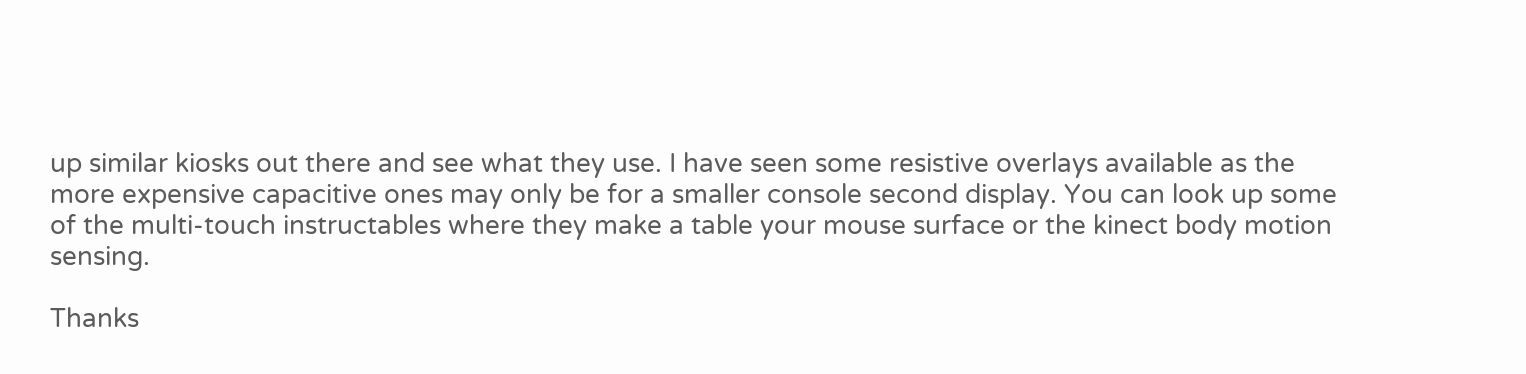up similar kiosks out there and see what they use. I have seen some resistive overlays available as the more expensive capacitive ones may only be for a smaller console second display. You can look up some of the multi-touch instructables where they make a table your mouse surface or the kinect body motion sensing.

Thanks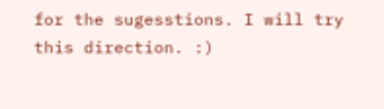for the sugesstions. I will try this direction. :)